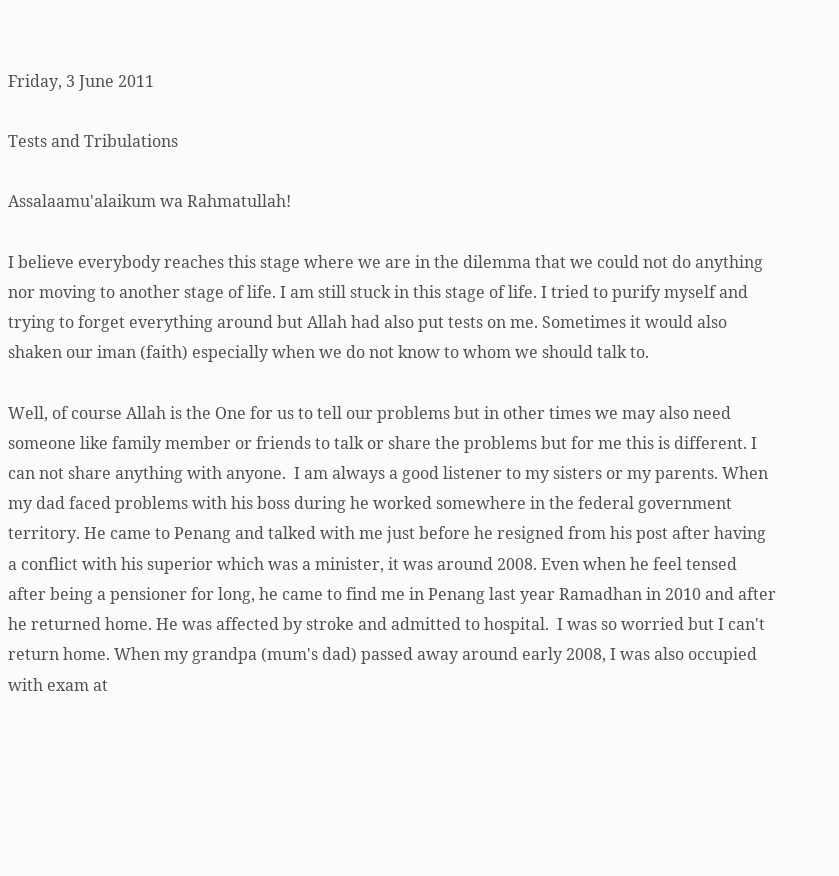Friday, 3 June 2011

Tests and Tribulations

Assalaamu'alaikum wa Rahmatullah!

I believe everybody reaches this stage where we are in the dilemma that we could not do anything nor moving to another stage of life. I am still stuck in this stage of life. I tried to purify myself and trying to forget everything around but Allah had also put tests on me. Sometimes it would also shaken our iman (faith) especially when we do not know to whom we should talk to.

Well, of course Allah is the One for us to tell our problems but in other times we may also need someone like family member or friends to talk or share the problems but for me this is different. I can not share anything with anyone.  I am always a good listener to my sisters or my parents. When my dad faced problems with his boss during he worked somewhere in the federal government territory. He came to Penang and talked with me just before he resigned from his post after having a conflict with his superior which was a minister, it was around 2008. Even when he feel tensed after being a pensioner for long, he came to find me in Penang last year Ramadhan in 2010 and after he returned home. He was affected by stroke and admitted to hospital.  I was so worried but I can't return home. When my grandpa (mum's dad) passed away around early 2008, I was also occupied with exam at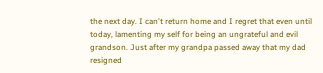the next day. I can't return home and I regret that even until today, lamenting my self for being an ungrateful and evil grandson. Just after my grandpa passed away that my dad resigned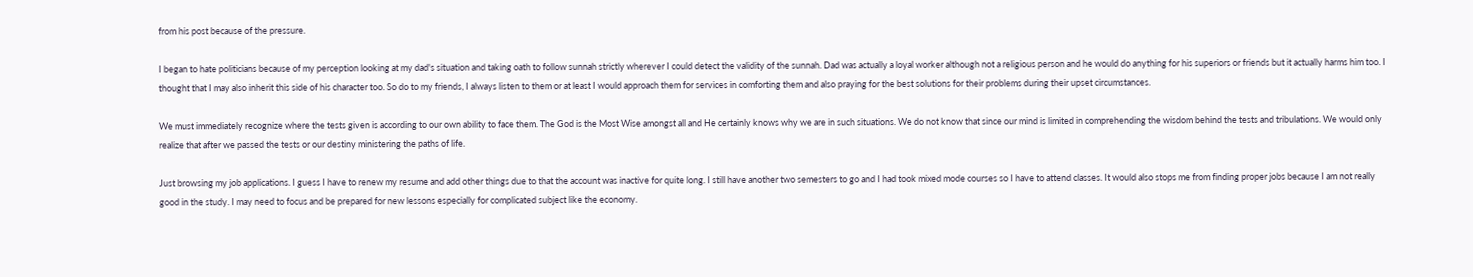from his post because of the pressure.

I began to hate politicians because of my perception looking at my dad's situation and taking oath to follow sunnah strictly wherever I could detect the validity of the sunnah. Dad was actually a loyal worker although not a religious person and he would do anything for his superiors or friends but it actually harms him too. I thought that I may also inherit this side of his character too. So do to my friends, I always listen to them or at least I would approach them for services in comforting them and also praying for the best solutions for their problems during their upset circumstances.

We must immediately recognize where the tests given is according to our own ability to face them. The God is the Most Wise amongst all and He certainly knows why we are in such situations. We do not know that since our mind is limited in comprehending the wisdom behind the tests and tribulations. We would only realize that after we passed the tests or our destiny ministering the paths of life.

Just browsing my job applications. I guess I have to renew my resume and add other things due to that the account was inactive for quite long. I still have another two semesters to go and I had took mixed mode courses so I have to attend classes. It would also stops me from finding proper jobs because I am not really good in the study. I may need to focus and be prepared for new lessons especially for complicated subject like the economy.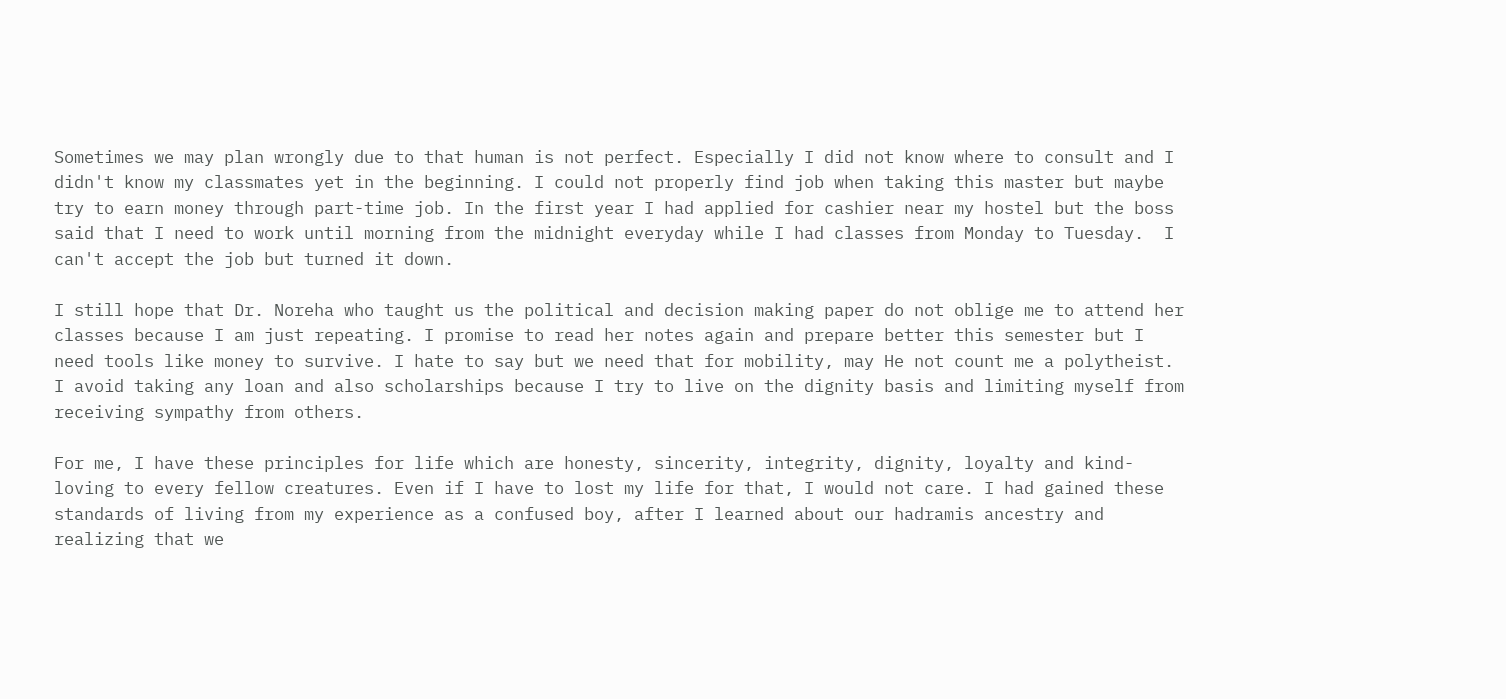Sometimes we may plan wrongly due to that human is not perfect. Especially I did not know where to consult and I didn't know my classmates yet in the beginning. I could not properly find job when taking this master but maybe try to earn money through part-time job. In the first year I had applied for cashier near my hostel but the boss said that I need to work until morning from the midnight everyday while I had classes from Monday to Tuesday.  I can't accept the job but turned it down.

I still hope that Dr. Noreha who taught us the political and decision making paper do not oblige me to attend her classes because I am just repeating. I promise to read her notes again and prepare better this semester but I need tools like money to survive. I hate to say but we need that for mobility, may He not count me a polytheist. I avoid taking any loan and also scholarships because I try to live on the dignity basis and limiting myself from receiving sympathy from others.

For me, I have these principles for life which are honesty, sincerity, integrity, dignity, loyalty and kind-loving to every fellow creatures. Even if I have to lost my life for that, I would not care. I had gained these standards of living from my experience as a confused boy, after I learned about our hadramis ancestry and realizing that we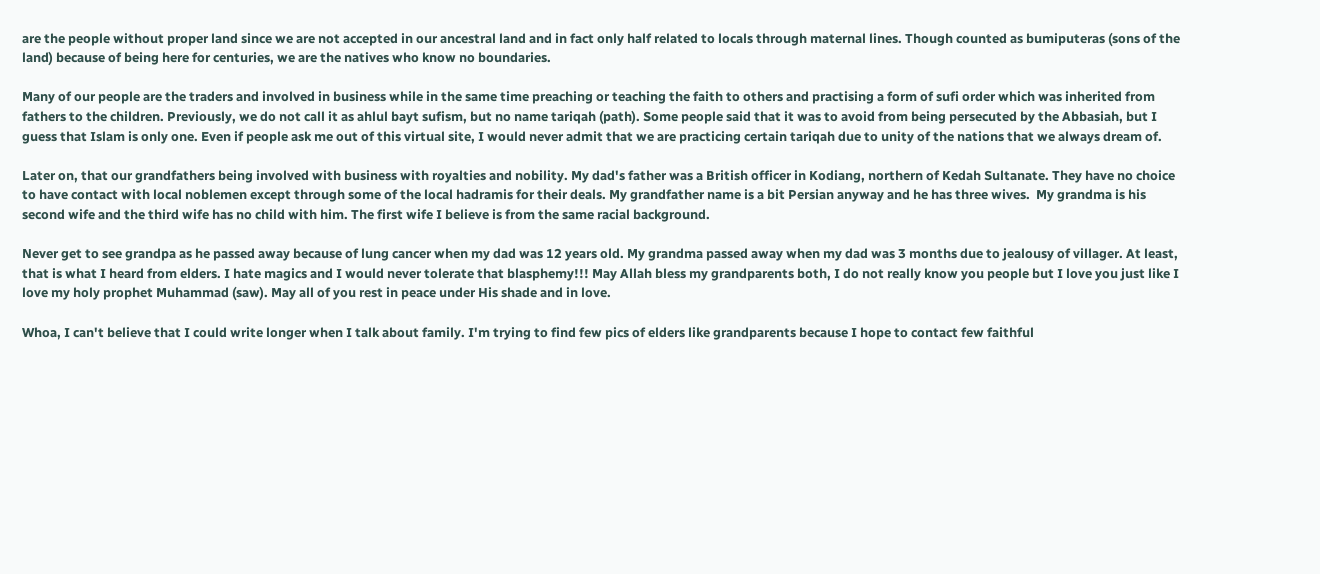are the people without proper land since we are not accepted in our ancestral land and in fact only half related to locals through maternal lines. Though counted as bumiputeras (sons of the land) because of being here for centuries, we are the natives who know no boundaries.

Many of our people are the traders and involved in business while in the same time preaching or teaching the faith to others and practising a form of sufi order which was inherited from fathers to the children. Previously, we do not call it as ahlul bayt sufism, but no name tariqah (path). Some people said that it was to avoid from being persecuted by the Abbasiah, but I guess that Islam is only one. Even if people ask me out of this virtual site, I would never admit that we are practicing certain tariqah due to unity of the nations that we always dream of.

Later on, that our grandfathers being involved with business with royalties and nobility. My dad's father was a British officer in Kodiang, northern of Kedah Sultanate. They have no choice to have contact with local noblemen except through some of the local hadramis for their deals. My grandfather name is a bit Persian anyway and he has three wives.  My grandma is his second wife and the third wife has no child with him. The first wife I believe is from the same racial background.

Never get to see grandpa as he passed away because of lung cancer when my dad was 12 years old. My grandma passed away when my dad was 3 months due to jealousy of villager. At least, that is what I heard from elders. I hate magics and I would never tolerate that blasphemy!!! May Allah bless my grandparents both, I do not really know you people but I love you just like I love my holy prophet Muhammad (saw). May all of you rest in peace under His shade and in love.

Whoa, I can't believe that I could write longer when I talk about family. I'm trying to find few pics of elders like grandparents because I hope to contact few faithful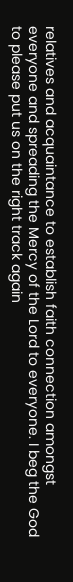relatives and acquaintance to establish faith connection amongst everyone and spreading the Mercy of the Lord to everyone. I beg the God to please put us on the right track again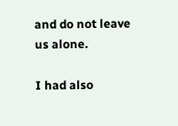and do not leave us alone.

I had also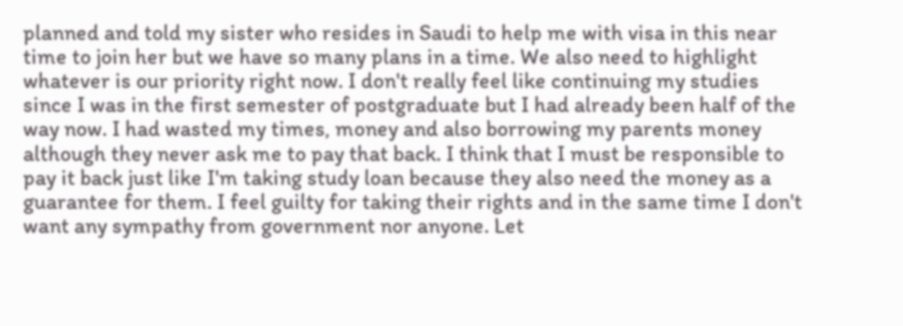planned and told my sister who resides in Saudi to help me with visa in this near time to join her but we have so many plans in a time. We also need to highlight whatever is our priority right now. I don't really feel like continuing my studies since I was in the first semester of postgraduate but I had already been half of the way now. I had wasted my times, money and also borrowing my parents money although they never ask me to pay that back. I think that I must be responsible to pay it back just like I'm taking study loan because they also need the money as a guarantee for them. I feel guilty for taking their rights and in the same time I don't want any sympathy from government nor anyone. Let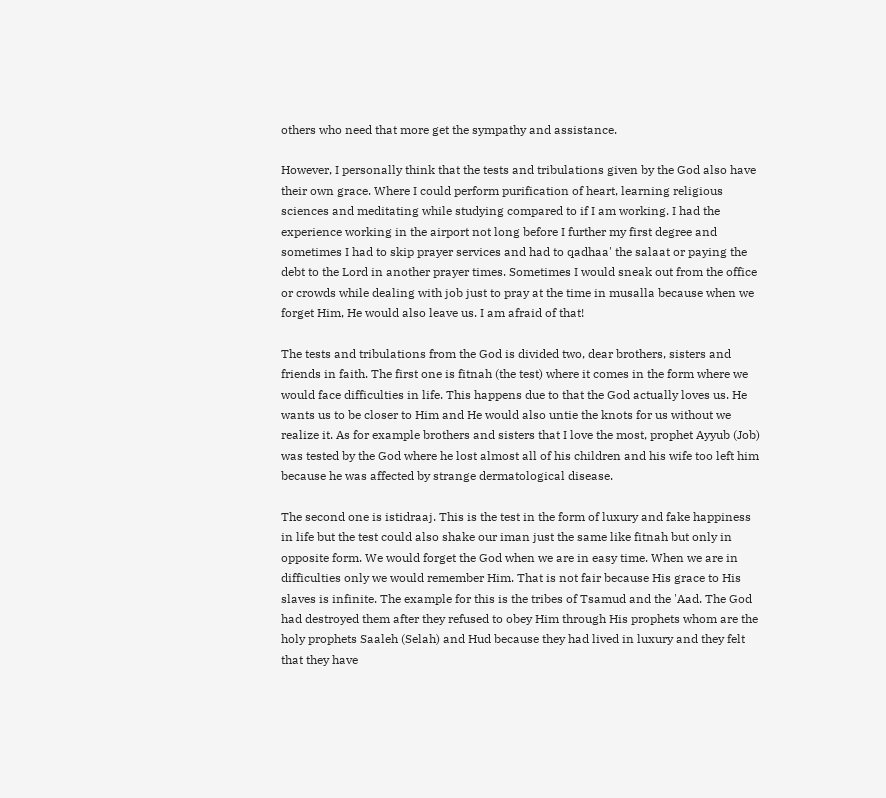others who need that more get the sympathy and assistance.

However, I personally think that the tests and tribulations given by the God also have their own grace. Where I could perform purification of heart, learning religious sciences and meditating while studying compared to if I am working. I had the experience working in the airport not long before I further my first degree and sometimes I had to skip prayer services and had to qadhaa' the salaat or paying the debt to the Lord in another prayer times. Sometimes I would sneak out from the office or crowds while dealing with job just to pray at the time in musalla because when we forget Him, He would also leave us. I am afraid of that!

The tests and tribulations from the God is divided two, dear brothers, sisters and friends in faith. The first one is fitnah (the test) where it comes in the form where we would face difficulties in life. This happens due to that the God actually loves us. He wants us to be closer to Him and He would also untie the knots for us without we realize it. As for example brothers and sisters that I love the most, prophet Ayyub (Job) was tested by the God where he lost almost all of his children and his wife too left him because he was affected by strange dermatological disease.

The second one is istidraaj. This is the test in the form of luxury and fake happiness in life but the test could also shake our iman just the same like fitnah but only in opposite form. We would forget the God when we are in easy time. When we are in difficulties only we would remember Him. That is not fair because His grace to His slaves is infinite. The example for this is the tribes of Tsamud and the 'Aad. The God had destroyed them after they refused to obey Him through His prophets whom are the holy prophets Saaleh (Selah) and Hud because they had lived in luxury and they felt that they have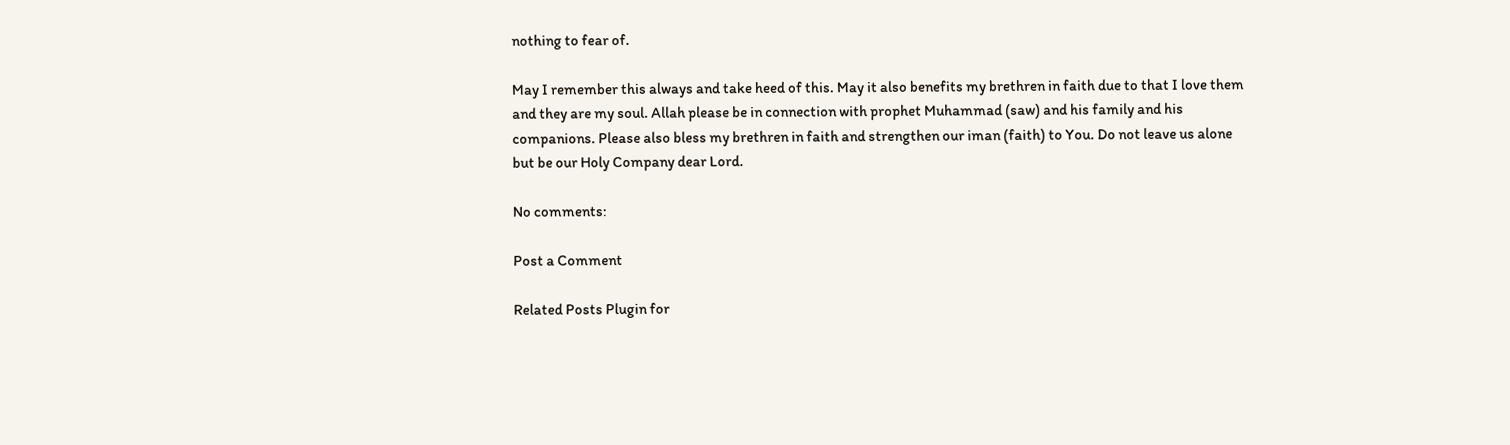nothing to fear of.

May I remember this always and take heed of this. May it also benefits my brethren in faith due to that I love them and they are my soul. Allah please be in connection with prophet Muhammad (saw) and his family and his companions. Please also bless my brethren in faith and strengthen our iman (faith) to You. Do not leave us alone but be our Holy Company dear Lord.

No comments:

Post a Comment

Related Posts Plugin for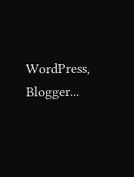WordPress, Blogger...